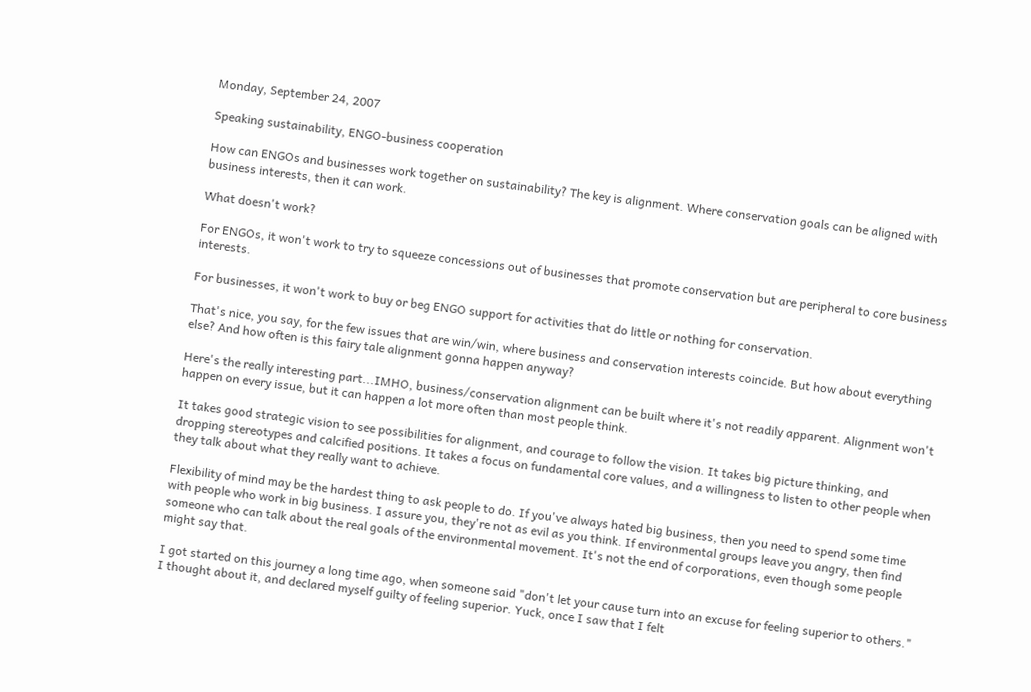Monday, September 24, 2007

Speaking sustainability, ENGO-business cooperation

How can ENGOs and businesses work together on sustainability? The key is alignment. Where conservation goals can be aligned with business interests, then it can work.

What doesn't work?

For ENGOs, it won't work to try to squeeze concessions out of businesses that promote conservation but are peripheral to core business interests.

For businesses, it won't work to buy or beg ENGO support for activities that do little or nothing for conservation.

That's nice, you say, for the few issues that are win/win, where business and conservation interests coincide. But how about everything else? And how often is this fairy tale alignment gonna happen anyway?

Here's the really interesting part...IMHO, business/conservation alignment can be built where it's not readily apparent. Alignment won't happen on every issue, but it can happen a lot more often than most people think.

It takes good strategic vision to see possibilities for alignment, and courage to follow the vision. It takes big picture thinking, and dropping stereotypes and calcified positions. It takes a focus on fundamental core values, and a willingness to listen to other people when they talk about what they really want to achieve.

Flexibility of mind may be the hardest thing to ask people to do. If you've always hated big business, then you need to spend some time with people who work in big business. I assure you, they're not as evil as you think. If environmental groups leave you angry, then find someone who can talk about the real goals of the environmental movement. It's not the end of corporations, even though some people might say that.

I got started on this journey a long time ago, when someone said "don't let your cause turn into an excuse for feeling superior to others." I thought about it, and declared myself guilty of feeling superior. Yuck, once I saw that I felt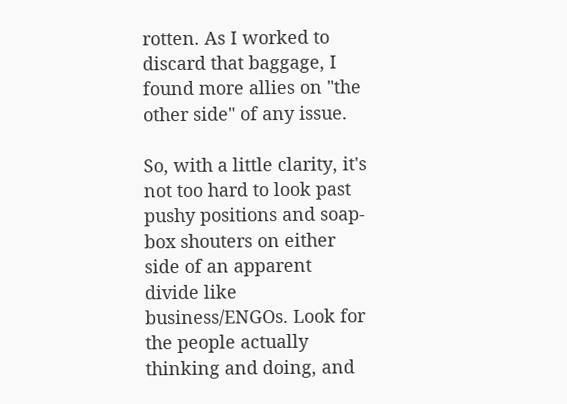rotten. As I worked to discard that baggage, I found more allies on "the other side" of any issue.

So, with a little clarity, it's not too hard to look past pushy positions and soap-box shouters on either side of an apparent divide like business/ENGOs. Look for the people actually thinking and doing, and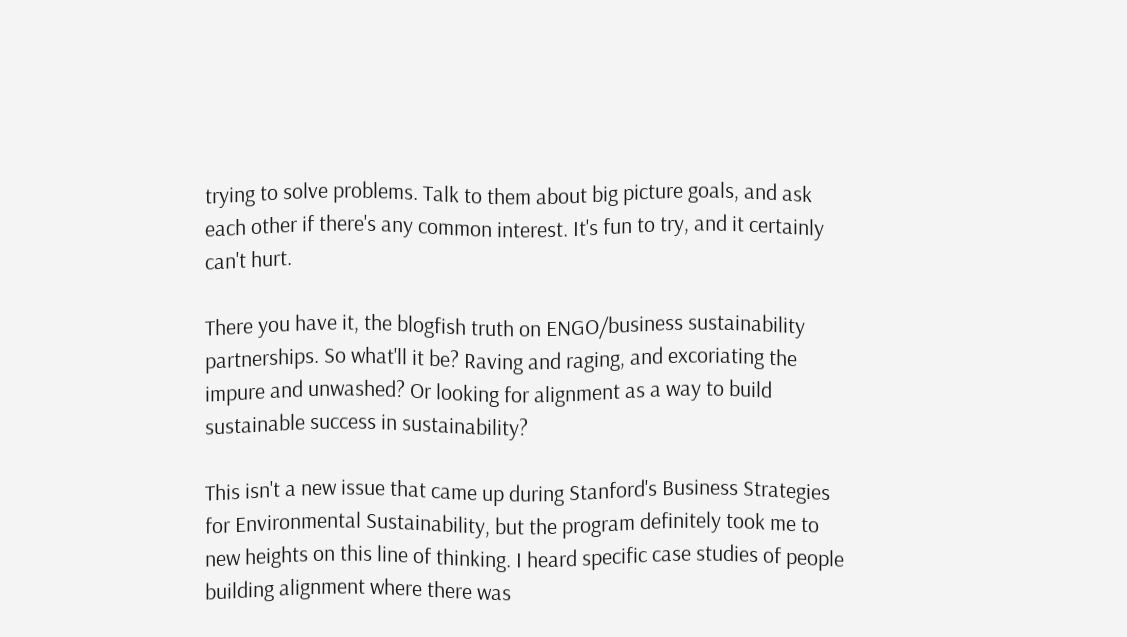trying to solve problems. Talk to them about big picture goals, and ask each other if there's any common interest. It's fun to try, and it certainly can't hurt.

There you have it, the blogfish truth on ENGO/business sustainability partnerships. So what'll it be? Raving and raging, and excoriating the impure and unwashed? Or looking for alignment as a way to build sustainable success in sustainability?

This isn't a new issue that came up during Stanford's Business Strategies for Environmental Sustainability, but the program definitely took me to new heights on this line of thinking. I heard specific case studies of people building alignment where there was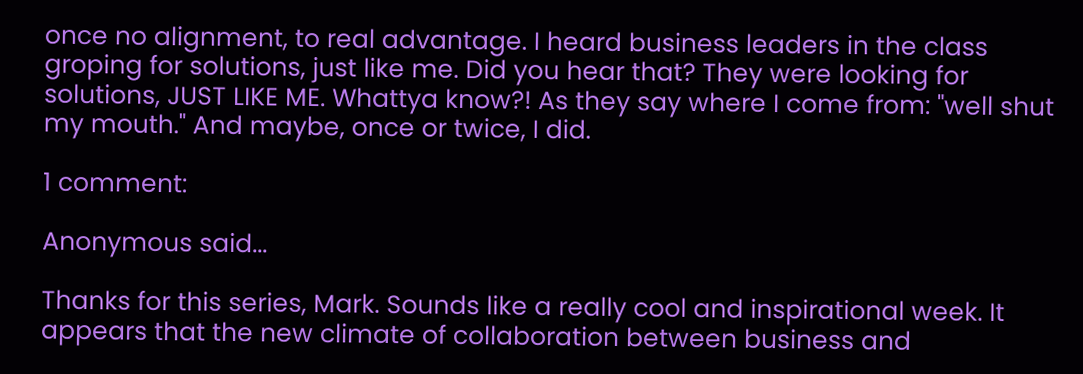once no alignment, to real advantage. I heard business leaders in the class groping for solutions, just like me. Did you hear that? They were looking for solutions, JUST LIKE ME. Whattya know?! As they say where I come from: "well shut my mouth." And maybe, once or twice, I did.

1 comment:

Anonymous said...

Thanks for this series, Mark. Sounds like a really cool and inspirational week. It appears that the new climate of collaboration between business and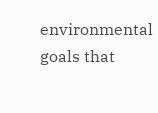environmental goals that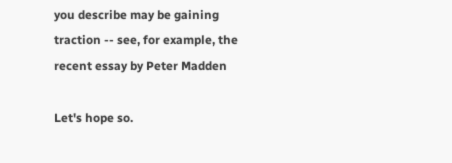you describe may be gaining traction -- see, for example, the recent essay by Peter Madden

Let's hope so.